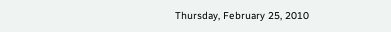Thursday, February 25, 2010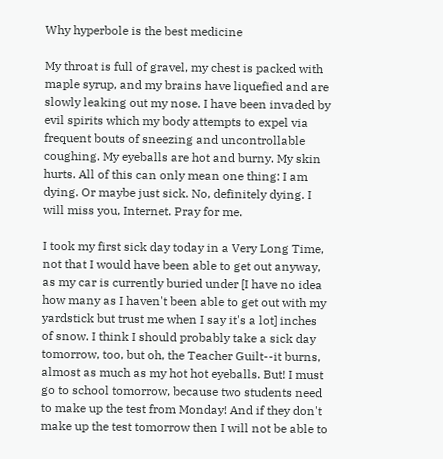Why hyperbole is the best medicine

My throat is full of gravel, my chest is packed with maple syrup, and my brains have liquefied and are slowly leaking out my nose. I have been invaded by evil spirits which my body attempts to expel via frequent bouts of sneezing and uncontrollable coughing. My eyeballs are hot and burny. My skin hurts. All of this can only mean one thing: I am dying. Or maybe just sick. No, definitely dying. I will miss you, Internet. Pray for me.

I took my first sick day today in a Very Long Time, not that I would have been able to get out anyway, as my car is currently buried under [I have no idea how many as I haven't been able to get out with my yardstick but trust me when I say it's a lot] inches of snow. I think I should probably take a sick day tomorrow, too, but oh, the Teacher Guilt--it burns, almost as much as my hot hot eyeballs. But! I must go to school tomorrow, because two students need to make up the test from Monday! And if they don't make up the test tomorrow then I will not be able to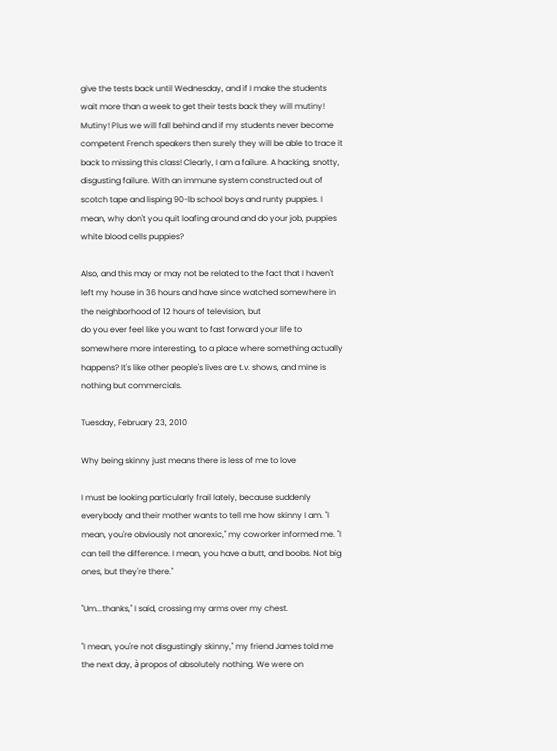give the tests back until Wednesday, and if I make the students wait more than a week to get their tests back they will mutiny! Mutiny! Plus we will fall behind and if my students never become competent French speakers then surely they will be able to trace it back to missing this class! Clearly, I am a failure. A hacking, snotty, disgusting failure. With an immune system constructed out of scotch tape and lisping 90-lb school boys and runty puppies. I mean, why don't you quit loafing around and do your job, puppies white blood cells puppies?

Also, and this may or may not be related to the fact that I haven't left my house in 36 hours and have since watched somewhere in the neighborhood of 12 hours of television, but
do you ever feel like you want to fast forward your life to somewhere more interesting, to a place where something actually happens? It's like other people's lives are t.v. shows, and mine is nothing but commercials.

Tuesday, February 23, 2010

Why being skinny just means there is less of me to love

I must be looking particularly frail lately, because suddenly everybody and their mother wants to tell me how skinny I am. "I mean, you're obviously not anorexic," my coworker informed me. "I can tell the difference. I mean, you have a butt, and boobs. Not big ones, but they're there."

"Um...thanks," I said, crossing my arms over my chest.

"I mean, you're not disgustingly skinny," my friend James told me the next day, à propos of absolutely nothing. We were on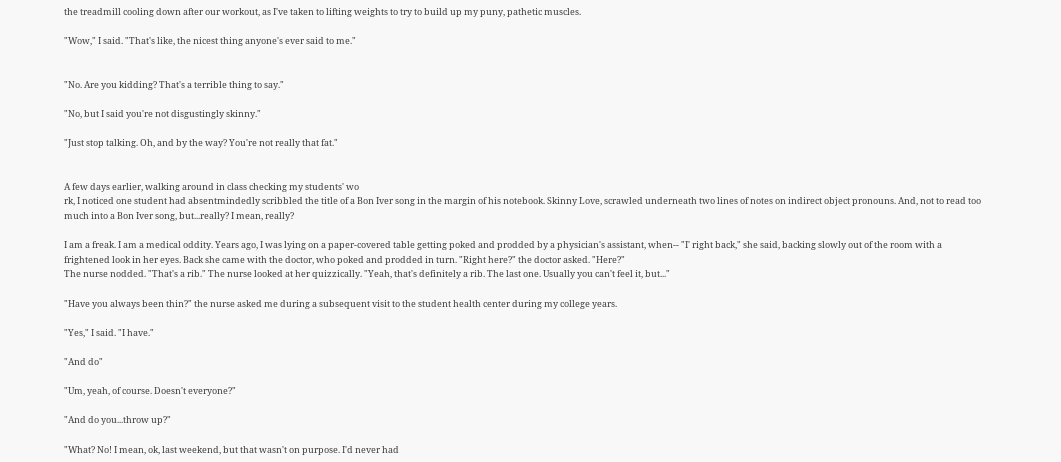the treadmill cooling down after our workout, as I've taken to lifting weights to try to build up my puny, pathetic muscles.

"Wow," I said. "That's like, the nicest thing anyone's ever said to me."


"No. Are you kidding? That's a terrible thing to say."

"No, but I said you're not disgustingly skinny."

"Just stop talking. Oh, and by the way? You're not really that fat."


A few days earlier, walking around in class checking my students' wo
rk, I noticed one student had absentmindedly scribbled the title of a Bon Iver song in the margin of his notebook. Skinny Love, scrawled underneath two lines of notes on indirect object pronouns. And, not to read too much into a Bon Iver song, but...really? I mean, really?

I am a freak. I am a medical oddity. Years ago, I was lying on a paper-covered table getting poked and prodded by a physician's assistant, when-- "I' right back," she said, backing slowly out of the room with a frightened look in her eyes. Back she came with the doctor, who poked and prodded in turn. "Right here?" the doctor asked. "Here?"
The nurse nodded. "That's a rib." The nurse looked at her quizzically. "Yeah, that's definitely a rib. The last one. Usually you can't feel it, but..."

"Have you always been thin?" the nurse asked me during a subsequent visit to the student health center during my college years.

"Yes," I said. "I have."

"And do"

"Um, yeah, of course. Doesn't everyone?"

"And do you...throw up?"

"What? No! I mean, ok, last weekend, but that wasn't on purpose. I'd never had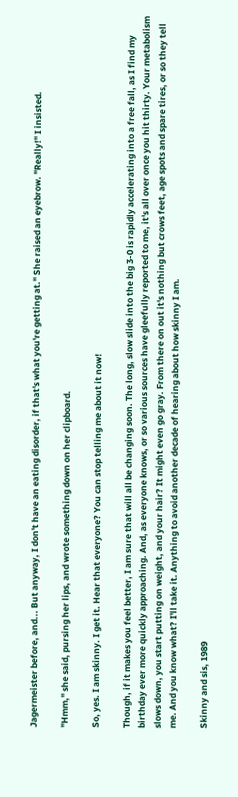Jagermeister before, and... But anyway, I don't have an eating disorder, if that's what you're getting at." She raised an eyebrow. "Really!" I insisted.

"Hmm," she said, pursing her lips, and wrote something down on her clipboard.

So, yes. I am skinny. I get it. Hear that everyone? You can stop telling me about it now!

Though, if it makes you feel better, I am sure that will all be changing soon. The long, slow slide into the big 3-0 is rapidly accelerating into a free fall, as I find my birthday ever more quickly approaching. And, as everyone knows, or so various sources have gleefully reported to me, it's all over once you hit thirty. Your metabolism slows down, you start putting on weight, and your hair? It might even go gray. From there on out it's nothing but crows feet, age spots and spare tires, or so they tell me. And you know what? I'll take it. Anything to avoid another decade of hearing about how skinny I am.

Skinny and sis, 1989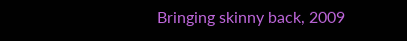Bringing skinny back, 2009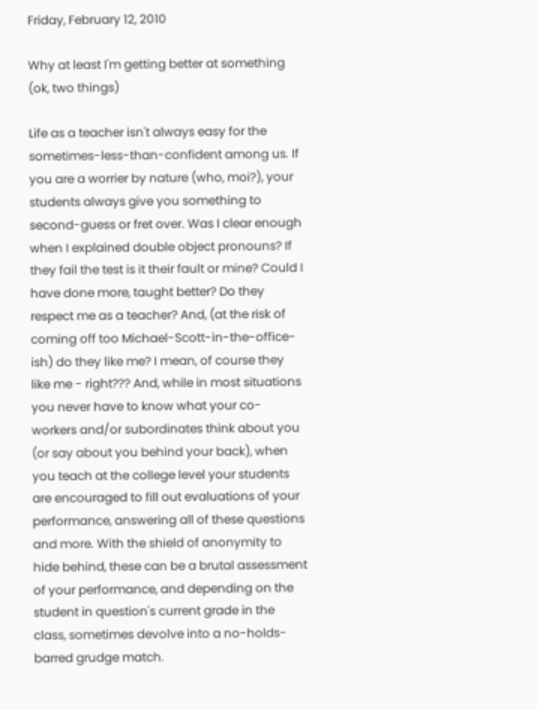Friday, February 12, 2010

Why at least I'm getting better at something (ok, two things)

Life as a teacher isn't always easy for the sometimes-less-than-confident among us. If you are a worrier by nature (who, moi?), your students always give you something to second-guess or fret over. Was I clear enough when I explained double object pronouns? If they fail the test is it their fault or mine? Could I have done more, taught better? Do they respect me as a teacher? And, (at the risk of coming off too Michael-Scott-in-the-office-ish) do they like me? I mean, of course they like me - right??? And, while in most situations you never have to know what your co-workers and/or subordinates think about you (or say about you behind your back), when you teach at the college level your students are encouraged to fill out evaluations of your performance, answering all of these questions and more. With the shield of anonymity to hide behind, these can be a brutal assessment of your performance, and depending on the student in question's current grade in the class, sometimes devolve into a no-holds-barred grudge match.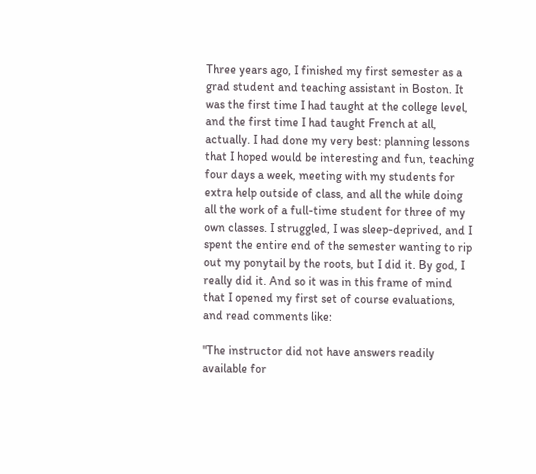Three years ago, I finished my first semester as a grad student and teaching assistant in Boston. It was the first time I had taught at the college level, and the first time I had taught French at all, actually. I had done my very best: planning lessons that I hoped would be interesting and fun, teaching four days a week, meeting with my students for extra help outside of class, and all the while doing all the work of a full-time student for three of my own classes. I struggled, I was sleep-deprived, and I spent the entire end of the semester wanting to rip out my ponytail by the roots, but I did it. By god, I really did it. And so it was in this frame of mind that I opened my first set of course evaluations, and read comments like:

"The instructor did not have answers readily available for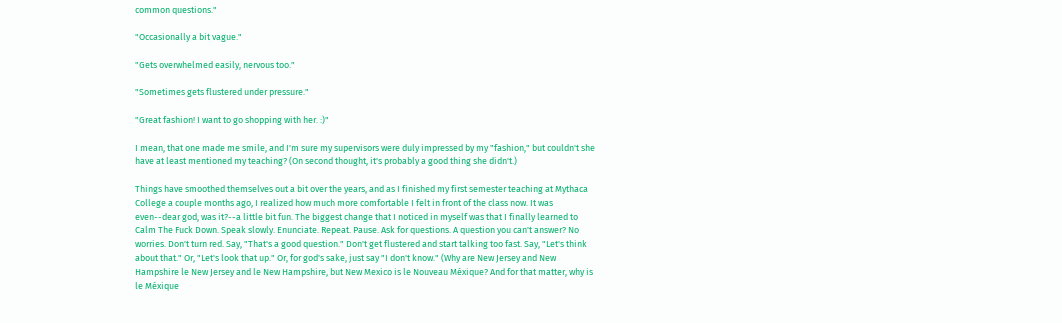common questions."

"Occasionally a bit vague."

"Gets overwhelmed easily, nervous too."

"Sometimes gets flustered under pressure."

"Great fashion! I want to go shopping with her. :)"

I mean, that one made me smile, and I'm sure my supervisors were duly impressed by my "fashion," but couldn't she have at least mentioned my teaching? (On second thought, it's probably a good thing she didn't.)

Things have smoothed themselves out a bit over the years, and as I finished my first semester teaching at Mythaca College a couple months ago, I realized how much more comfortable I felt in front of the class now. It was even--dear god, was it?--a little bit fun. The biggest change that I noticed in myself was that I finally learned to Calm The Fuck Down. Speak slowly. Enunciate. Repeat. Pause. Ask for questions. A question you can't answer? No worries. Don't turn red. Say, "That's a good question." Don't get flustered and start talking too fast. Say, "Let's think about that." Or, "Let's look that up." Or, for god's sake, just say "I don't know." (Why are New Jersey and New Hampshire le New Jersey and le New Hampshire, but New Mexico is le Nouveau Méxique? And for that matter, why is le Méxique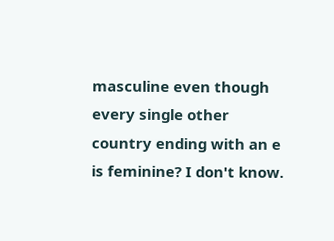masculine even though every single other country ending with an e is feminine? I don't know.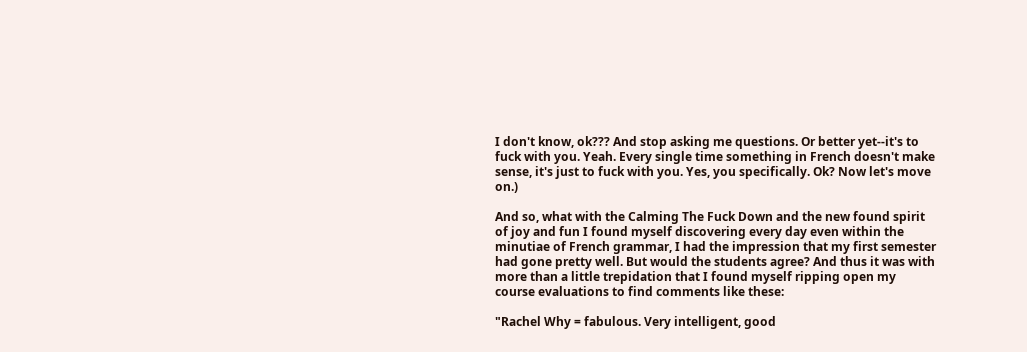I don't know, ok??? And stop asking me questions. Or better yet--it's to fuck with you. Yeah. Every single time something in French doesn't make sense, it's just to fuck with you. Yes, you specifically. Ok? Now let's move on.)

And so, what with the Calming The Fuck Down and the new found spirit of joy and fun I found myself discovering every day even within the minutiae of French grammar, I had the impression that my first semester had gone pretty well. But would the students agree? And thus it was with more than a little trepidation that I found myself ripping open my course evaluations to find comments like these:

"Rachel Why = fabulous. Very intelligent, good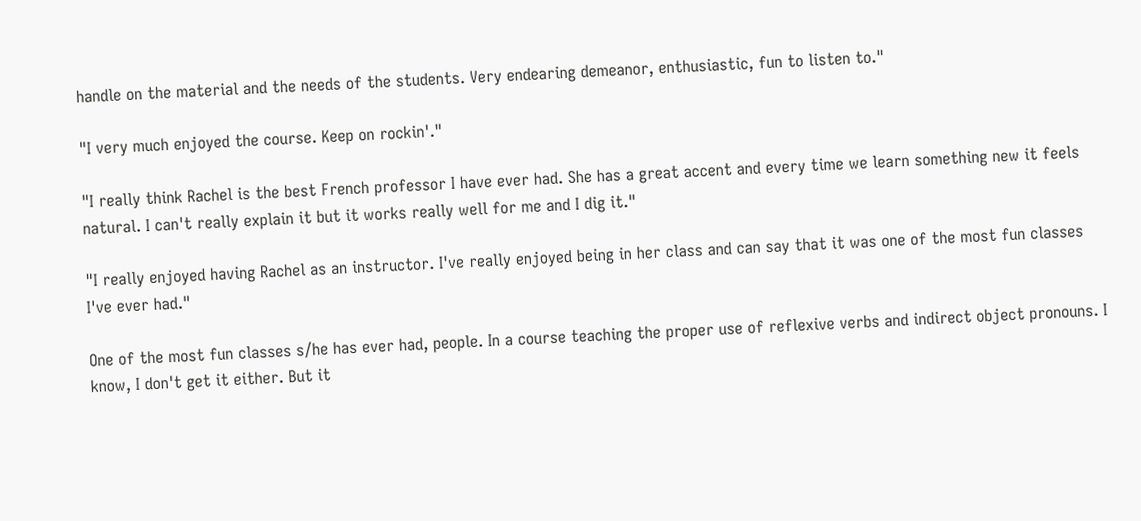handle on the material and the needs of the students. Very endearing demeanor, enthusiastic, fun to listen to."

"I very much enjoyed the course. Keep on rockin'."

"I really think Rachel is the best French professor I have ever had. She has a great accent and every time we learn something new it feels natural. I can't really explain it but it works really well for me and I dig it."

"I really enjoyed having Rachel as an instructor. I've really enjoyed being in her class and can say that it was one of the most fun classes I've ever had."

One of the most fun classes s/he has ever had, people. In a course teaching the proper use of reflexive verbs and indirect object pronouns. I know, I don't get it either. But it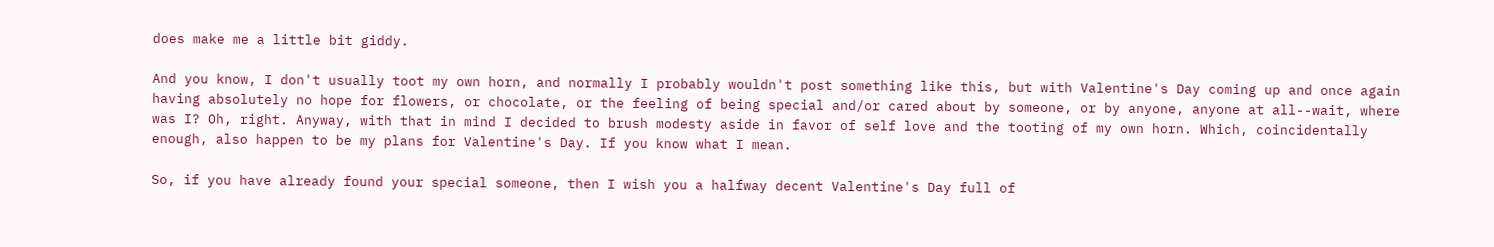does make me a little bit giddy.

And you know, I don't usually toot my own horn, and normally I probably wouldn't post something like this, but with Valentine's Day coming up and once again having absolutely no hope for flowers, or chocolate, or the feeling of being special and/or cared about by someone, or by anyone, anyone at all--wait, where was I? Oh, right. Anyway, with that in mind I decided to brush modesty aside in favor of self love and the tooting of my own horn. Which, coincidentally enough, also happen to be my plans for Valentine's Day. If you know what I mean.

So, if you have already found your special someone, then I wish you a halfway decent Valentine's Day full of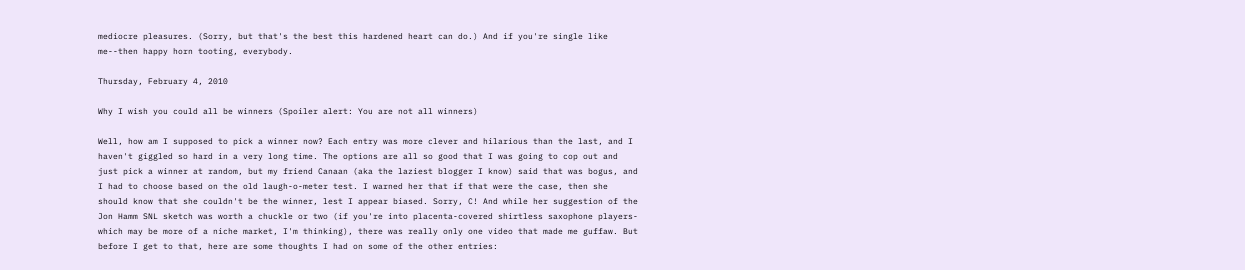mediocre pleasures. (Sorry, but that's the best this hardened heart can do.) And if you're single like me--then happy horn tooting, everybody.

Thursday, February 4, 2010

Why I wish you could all be winners (Spoiler alert: You are not all winners)

Well, how am I supposed to pick a winner now? Each entry was more clever and hilarious than the last, and I haven't giggled so hard in a very long time. The options are all so good that I was going to cop out and just pick a winner at random, but my friend Canaan (aka the laziest blogger I know) said that was bogus, and I had to choose based on the old laugh-o-meter test. I warned her that if that were the case, then she should know that she couldn't be the winner, lest I appear biased. Sorry, C! And while her suggestion of the Jon Hamm SNL sketch was worth a chuckle or two (if you're into placenta-covered shirtless saxophone players- which may be more of a niche market, I'm thinking), there was really only one video that made me guffaw. But before I get to that, here are some thoughts I had on some of the other entries: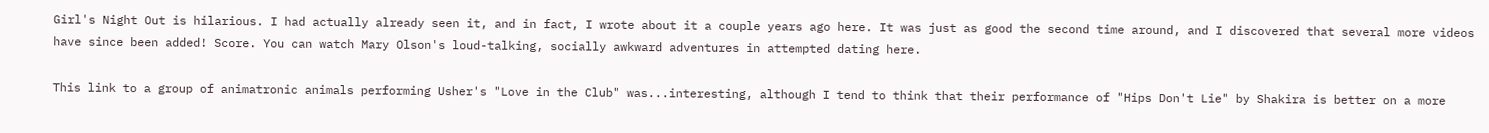Girl's Night Out is hilarious. I had actually already seen it, and in fact, I wrote about it a couple years ago here. It was just as good the second time around, and I discovered that several more videos have since been added! Score. You can watch Mary Olson's loud-talking, socially awkward adventures in attempted dating here.

This link to a group of animatronic animals performing Usher's "Love in the Club" was...interesting, although I tend to think that their performance of "Hips Don't Lie" by Shakira is better on a more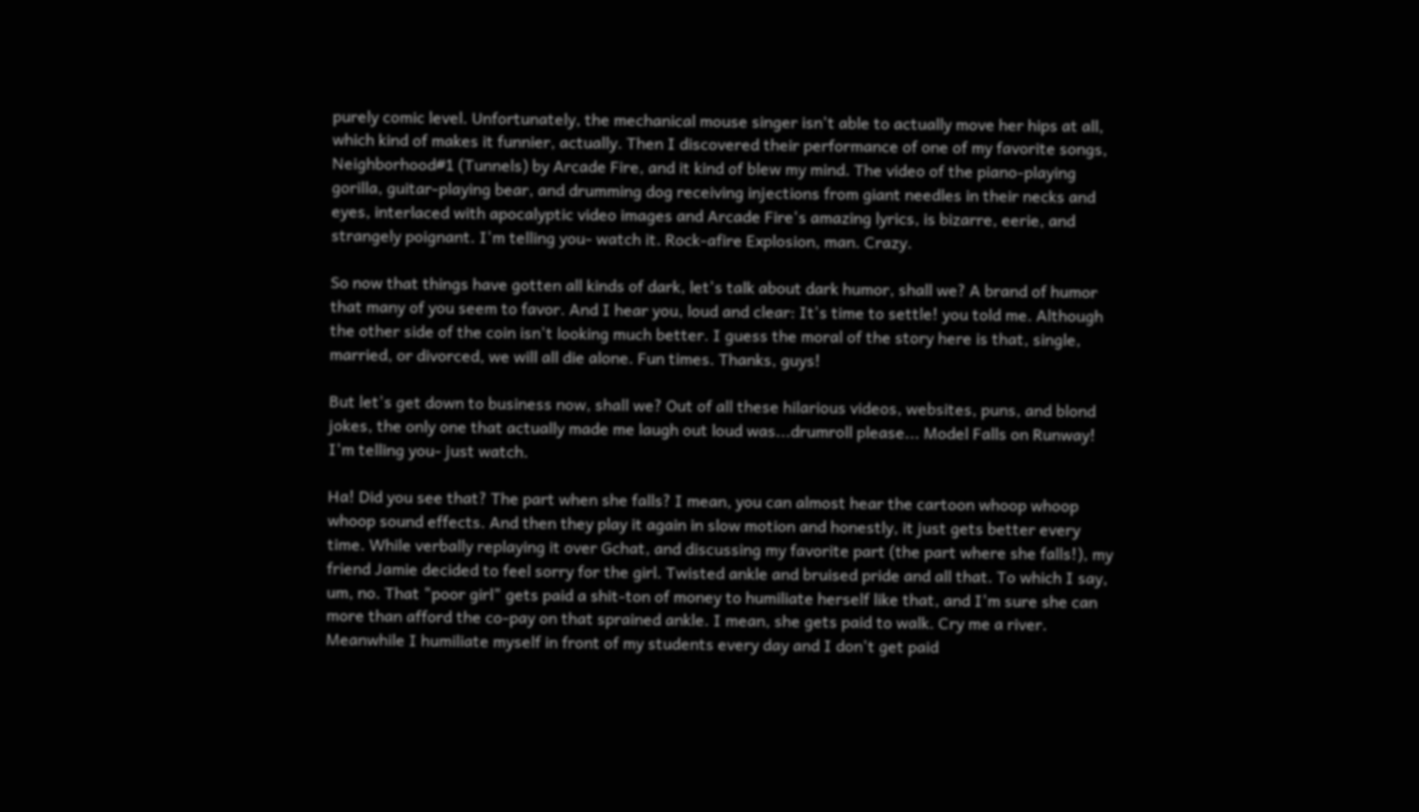purely comic level. Unfortunately, the mechanical mouse singer isn't able to actually move her hips at all, which kind of makes it funnier, actually. Then I discovered their performance of one of my favorite songs, Neighborhood#1 (Tunnels) by Arcade Fire, and it kind of blew my mind. The video of the piano-playing gorilla, guitar-playing bear, and drumming dog receiving injections from giant needles in their necks and eyes, interlaced with apocalyptic video images and Arcade Fire's amazing lyrics, is bizarre, eerie, and strangely poignant. I'm telling you- watch it. Rock-afire Explosion, man. Crazy.

So now that things have gotten all kinds of dark, let's talk about dark humor, shall we? A brand of humor that many of you seem to favor. And I hear you, loud and clear: It's time to settle! you told me. Although the other side of the coin isn't looking much better. I guess the moral of the story here is that, single, married, or divorced, we will all die alone. Fun times. Thanks, guys!

But let's get down to business now, shall we? Out of all these hilarious videos, websites, puns, and blond jokes, the only one that actually made me laugh out loud was...drumroll please... Model Falls on Runway! I'm telling you- just watch.

Ha! Did you see that? The part when she falls? I mean, you can almost hear the cartoon whoop whoop whoop sound effects. And then they play it again in slow motion and honestly, it just gets better every time. While verbally replaying it over Gchat, and discussing my favorite part (the part where she falls!), my friend Jamie decided to feel sorry for the girl. Twisted ankle and bruised pride and all that. To which I say, um, no. That "poor girl" gets paid a shit-ton of money to humiliate herself like that, and I'm sure she can more than afford the co-pay on that sprained ankle. I mean, she gets paid to walk. Cry me a river. Meanwhile I humiliate myself in front of my students every day and I don't get paid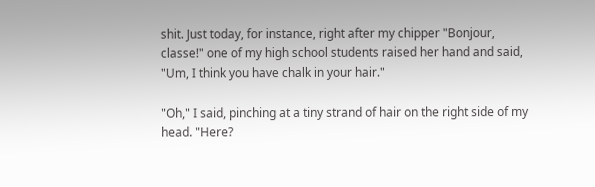shit. Just today, for instance, right after my chipper "Bonjour, classe!" one of my high school students raised her hand and said, "Um, I think you have chalk in your hair."

"Oh," I said, pinching at a tiny strand of hair on the right side of my head. "Here?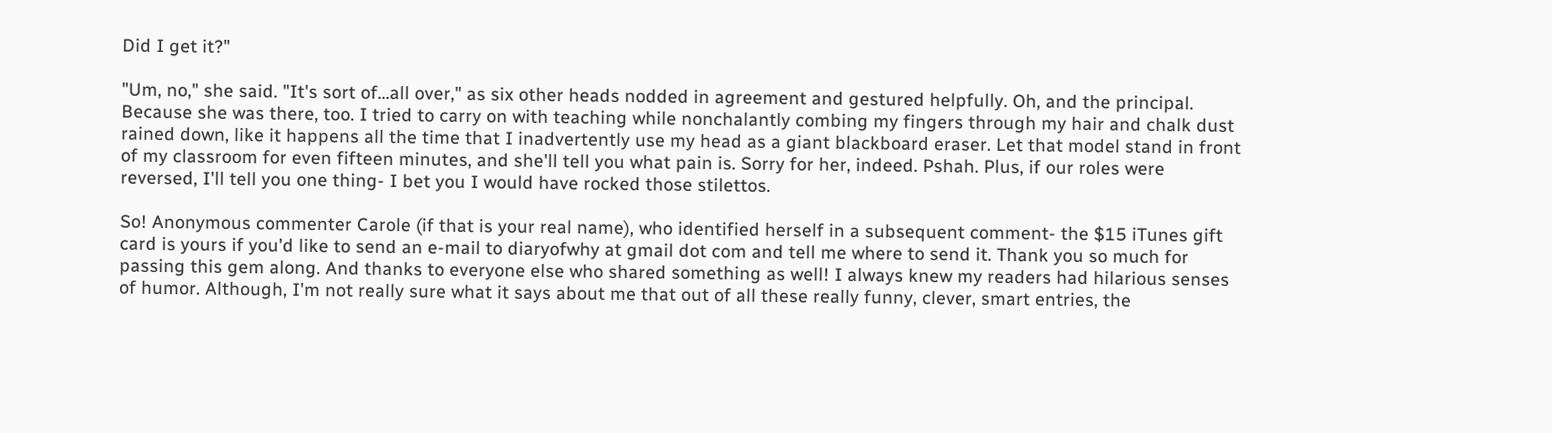Did I get it?"

"Um, no," she said. "It's sort of...all over," as six other heads nodded in agreement and gestured helpfully. Oh, and the principal. Because she was there, too. I tried to carry on with teaching while nonchalantly combing my fingers through my hair and chalk dust rained down, like it happens all the time that I inadvertently use my head as a giant blackboard eraser. Let that model stand in front of my classroom for even fifteen minutes, and she'll tell you what pain is. Sorry for her, indeed. Pshah. Plus, if our roles were reversed, I'll tell you one thing- I bet you I would have rocked those stilettos.

So! Anonymous commenter Carole (if that is your real name), who identified herself in a subsequent comment- the $15 iTunes gift card is yours if you'd like to send an e-mail to diaryofwhy at gmail dot com and tell me where to send it. Thank you so much for passing this gem along. And thanks to everyone else who shared something as well! I always knew my readers had hilarious senses of humor. Although, I'm not really sure what it says about me that out of all these really funny, clever, smart entries, the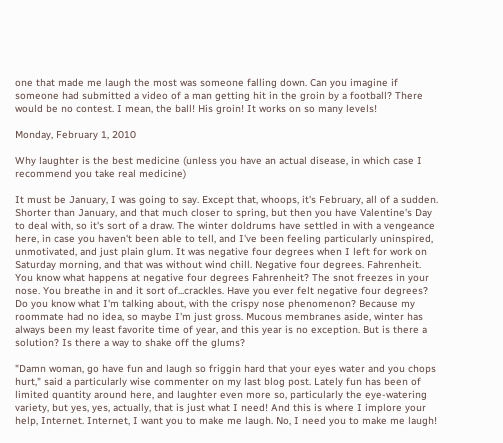one that made me laugh the most was someone falling down. Can you imagine if someone had submitted a video of a man getting hit in the groin by a football? There would be no contest. I mean, the ball! His groin! It works on so many levels!

Monday, February 1, 2010

Why laughter is the best medicine (unless you have an actual disease, in which case I recommend you take real medicine)

It must be January, I was going to say. Except that, whoops, it's February, all of a sudden. Shorter than January, and that much closer to spring, but then you have Valentine's Day to deal with, so it's sort of a draw. The winter doldrums have settled in with a vengeance here, in case you haven't been able to tell, and I've been feeling particularly uninspired, unmotivated, and just plain glum. It was negative four degrees when I left for work on Saturday morning, and that was without wind chill. Negative four degrees. Fahrenheit. You know what happens at negative four degrees Fahrenheit? The snot freezes in your nose. You breathe in and it sort of...crackles. Have you ever felt negative four degrees? Do you know what I'm talking about, with the crispy nose phenomenon? Because my roommate had no idea, so maybe I'm just gross. Mucous membranes aside, winter has always been my least favorite time of year, and this year is no exception. But is there a solution? Is there a way to shake off the glums?

"Damn woman, go have fun and laugh so friggin hard that your eyes water and you chops hurt," said a particularly wise commenter on my last blog post. Lately fun has been of limited quantity around here, and laughter even more so, particularly the eye-watering variety, but yes, yes, actually, that is just what I need! And this is where I implore your help, Internet. Internet, I want you to make me laugh. No, I need you to make me laugh!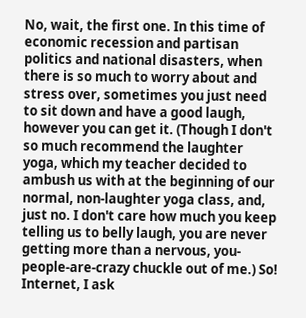No, wait, the first one. In this time of economic recession and partisan politics and national disasters, when there is so much to worry about and stress over, sometimes you just need to sit down and have a good laugh, however you can get it. (Though I don't so much recommend the laughter yoga, which my teacher decided to ambush us with at the beginning of our normal, non-laughter yoga class, and, just no. I don't care how much you keep telling us to belly laugh, you are never getting more than a nervous, you-people-are-crazy chuckle out of me.) So! Internet, I ask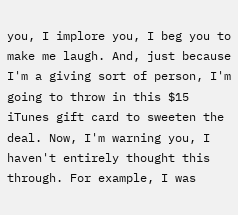you, I implore you, I beg you to make me laugh. And, just because I'm a giving sort of person, I'm going to throw in this $15 iTunes gift card to sweeten the deal. Now, I'm warning you, I haven't entirely thought this through. For example, I was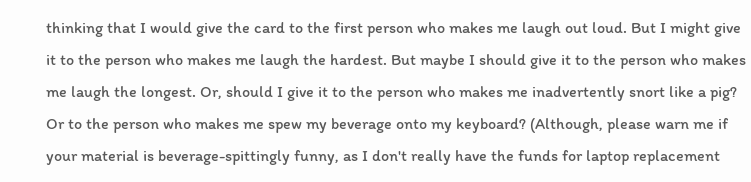thinking that I would give the card to the first person who makes me laugh out loud. But I might give it to the person who makes me laugh the hardest. But maybe I should give it to the person who makes me laugh the longest. Or, should I give it to the person who makes me inadvertently snort like a pig? Or to the person who makes me spew my beverage onto my keyboard? (Although, please warn me if your material is beverage-spittingly funny, as I don't really have the funds for laptop replacement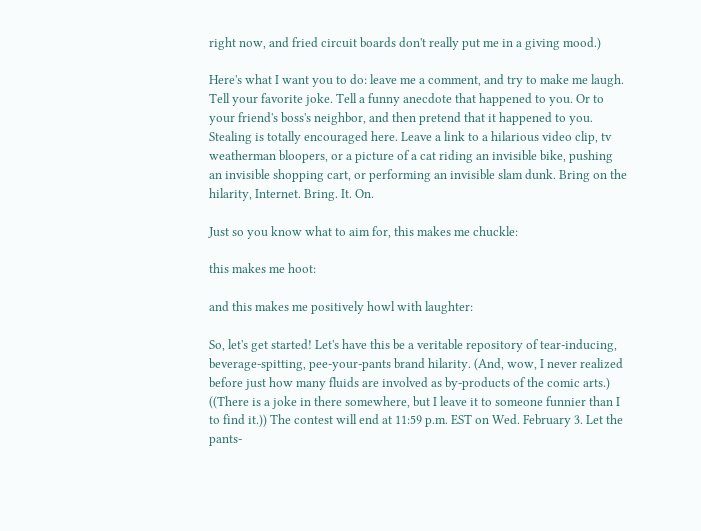right now, and fried circuit boards don't really put me in a giving mood.)

Here's what I want you to do: leave me a comment, and try to make me laugh. Tell your favorite joke. Tell a funny anecdote that happened to you. Or to your friend's boss's neighbor, and then pretend that it happened to you. Stealing is totally encouraged here. Leave a link to a hilarious video clip, tv weatherman bloopers, or a picture of a cat riding an invisible bike, pushing an invisible shopping cart, or performing an invisible slam dunk. Bring on the hilarity, Internet. Bring. It. On.

Just so you know what to aim for, this makes me chuckle:

this makes me hoot:

and this makes me positively howl with laughter:

So, let's get started! Let's have this be a veritable repository of tear-inducing, beverage-spitting, pee-your-pants brand hilarity. (And, wow, I never realized before just how many fluids are involved as by-products of the comic arts.) ((There is a joke in there somewhere, but I leave it to someone funnier than I to find it.)) The contest will end at 11:59 p.m. EST on Wed. February 3. Let the pants-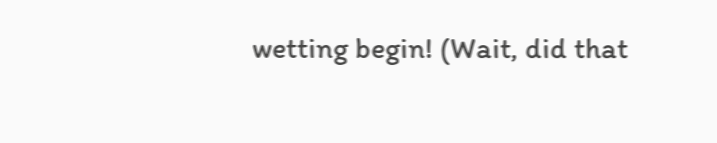wetting begin! (Wait, did that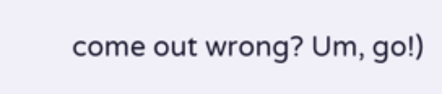come out wrong? Um, go!)